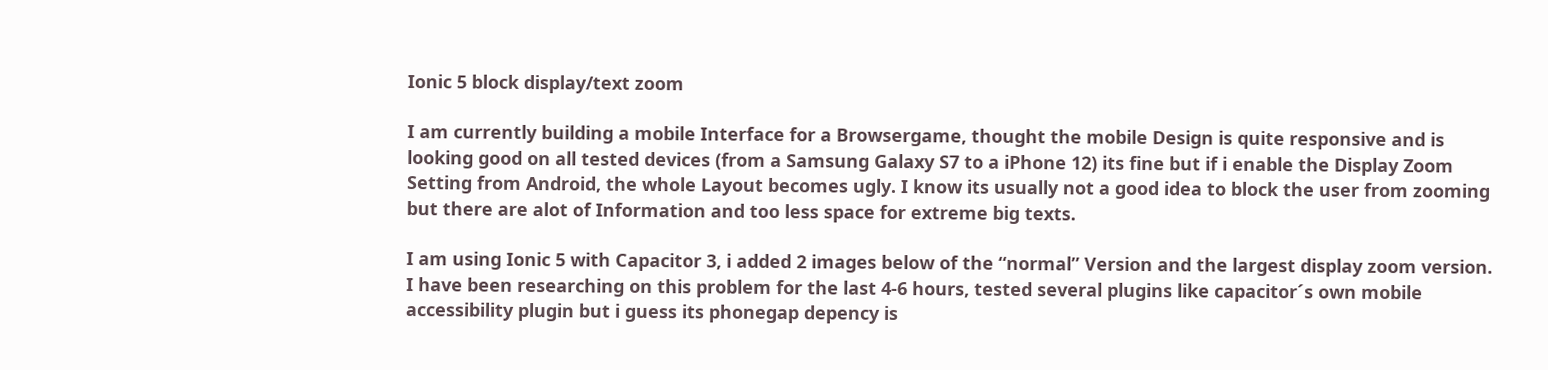Ionic 5 block display/text zoom

I am currently building a mobile Interface for a Browsergame, thought the mobile Design is quite responsive and is looking good on all tested devices (from a Samsung Galaxy S7 to a iPhone 12) its fine but if i enable the Display Zoom Setting from Android, the whole Layout becomes ugly. I know its usually not a good idea to block the user from zooming but there are alot of Information and too less space for extreme big texts.

I am using Ionic 5 with Capacitor 3, i added 2 images below of the “normal” Version and the largest display zoom version. I have been researching on this problem for the last 4-6 hours, tested several plugins like capacitor´s own mobile accessibility plugin but i guess its phonegap depency is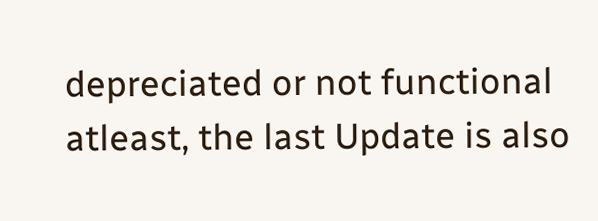depreciated or not functional atleast, the last Update is also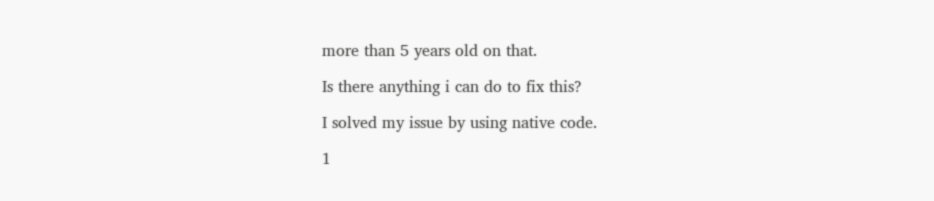more than 5 years old on that.

Is there anything i can do to fix this?

I solved my issue by using native code.

1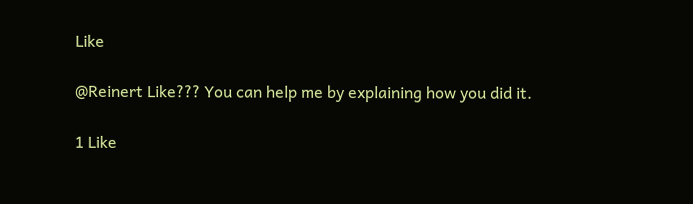Like

@Reinert Like??? You can help me by explaining how you did it.

1 Like